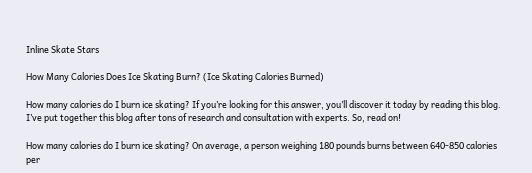Inline Skate Stars

How Many Calories Does Ice Skating Burn? (Ice Skating Calories Burned)

How many calories do I burn ice skating? If you’re looking for this answer, you’ll discover it today by reading this blog. I’ve put together this blog after tons of research and consultation with experts. So, read on!

How many calories do I burn ice skating? On average, a person weighing 180 pounds burns between 640-850 calories per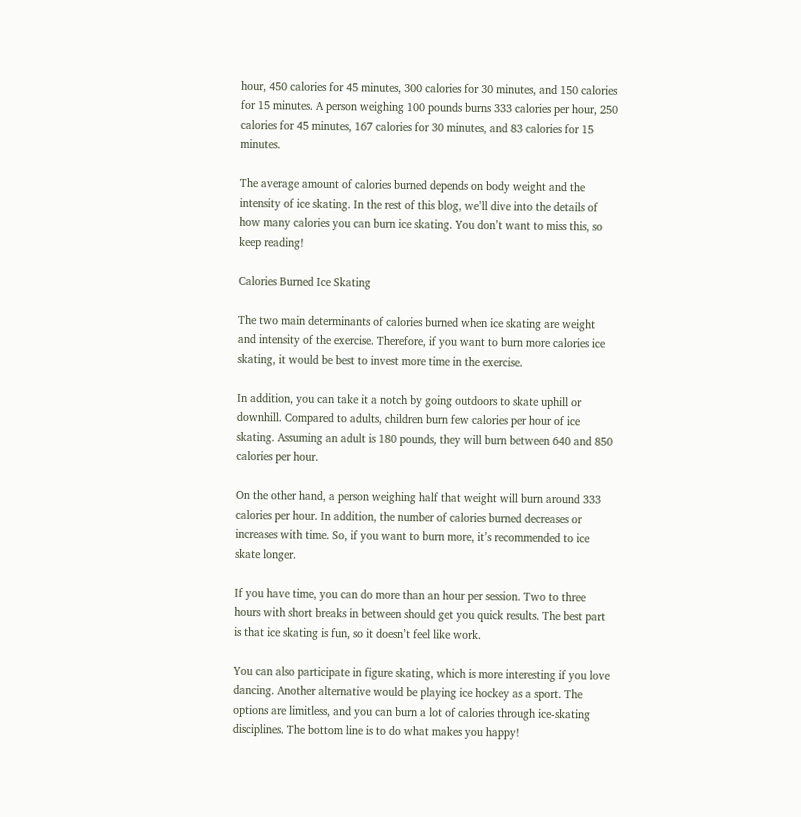hour, 450 calories for 45 minutes, 300 calories for 30 minutes, and 150 calories for 15 minutes. A person weighing 100 pounds burns 333 calories per hour, 250 calories for 45 minutes, 167 calories for 30 minutes, and 83 calories for 15 minutes.

The average amount of calories burned depends on body weight and the intensity of ice skating. In the rest of this blog, we’ll dive into the details of how many calories you can burn ice skating. You don’t want to miss this, so keep reading!

Calories Burned Ice Skating

The two main determinants of calories burned when ice skating are weight and intensity of the exercise. Therefore, if you want to burn more calories ice skating, it would be best to invest more time in the exercise.

In addition, you can take it a notch by going outdoors to skate uphill or downhill. Compared to adults, children burn few calories per hour of ice skating. Assuming an adult is 180 pounds, they will burn between 640 and 850 calories per hour.

On the other hand, a person weighing half that weight will burn around 333 calories per hour. In addition, the number of calories burned decreases or increases with time. So, if you want to burn more, it’s recommended to ice skate longer.

If you have time, you can do more than an hour per session. Two to three hours with short breaks in between should get you quick results. The best part is that ice skating is fun, so it doesn’t feel like work.

You can also participate in figure skating, which is more interesting if you love dancing. Another alternative would be playing ice hockey as a sport. The options are limitless, and you can burn a lot of calories through ice-skating disciplines. The bottom line is to do what makes you happy!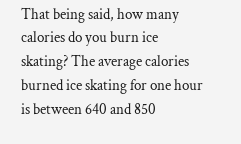That being said, how many calories do you burn ice skating? The average calories burned ice skating for one hour is between 640 and 850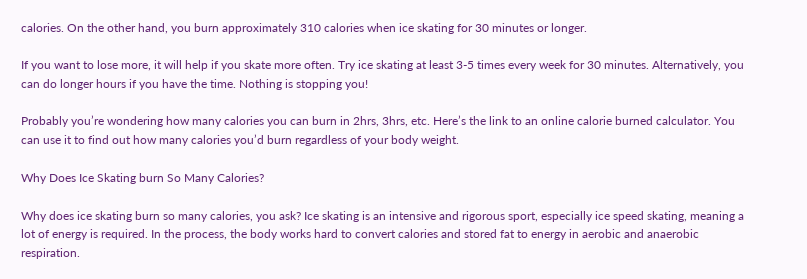calories. On the other hand, you burn approximately 310 calories when ice skating for 30 minutes or longer.

If you want to lose more, it will help if you skate more often. Try ice skating at least 3-5 times every week for 30 minutes. Alternatively, you can do longer hours if you have the time. Nothing is stopping you!

Probably you’re wondering how many calories you can burn in 2hrs, 3hrs, etc. Here’s the link to an online calorie burned calculator. You can use it to find out how many calories you’d burn regardless of your body weight.

Why Does Ice Skating burn So Many Calories?

Why does ice skating burn so many calories, you ask? Ice skating is an intensive and rigorous sport, especially ice speed skating, meaning a lot of energy is required. In the process, the body works hard to convert calories and stored fat to energy in aerobic and anaerobic respiration.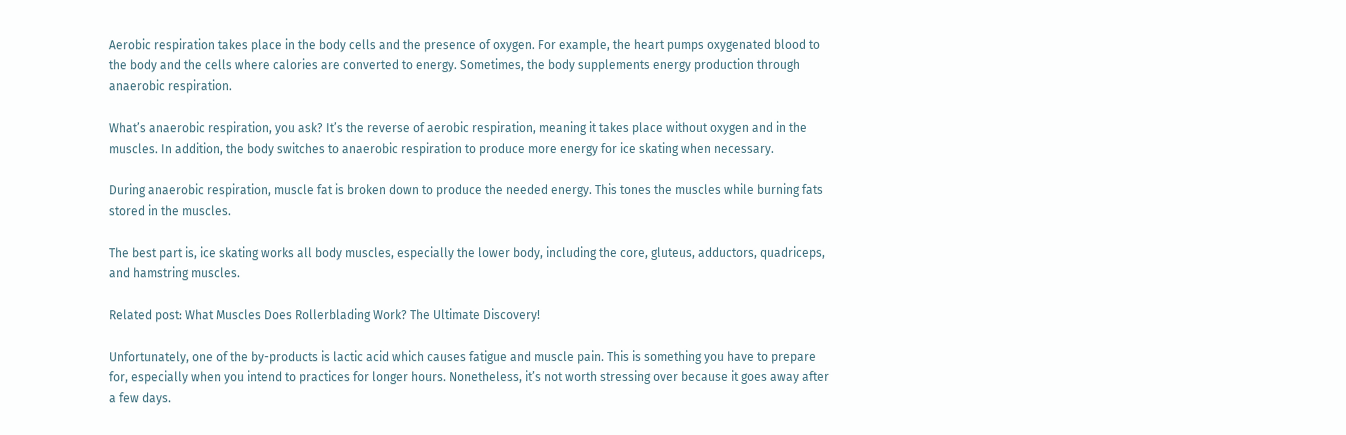Aerobic respiration takes place in the body cells and the presence of oxygen. For example, the heart pumps oxygenated blood to the body and the cells where calories are converted to energy. Sometimes, the body supplements energy production through anaerobic respiration.

What’s anaerobic respiration, you ask? It’s the reverse of aerobic respiration, meaning it takes place without oxygen and in the muscles. In addition, the body switches to anaerobic respiration to produce more energy for ice skating when necessary.

During anaerobic respiration, muscle fat is broken down to produce the needed energy. This tones the muscles while burning fats stored in the muscles.

The best part is, ice skating works all body muscles, especially the lower body, including the core, gluteus, adductors, quadriceps, and hamstring muscles.

Related post: What Muscles Does Rollerblading Work? The Ultimate Discovery!

Unfortunately, one of the by-products is lactic acid which causes fatigue and muscle pain. This is something you have to prepare for, especially when you intend to practices for longer hours. Nonetheless, it’s not worth stressing over because it goes away after a few days.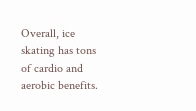Overall, ice skating has tons of cardio and aerobic benefits.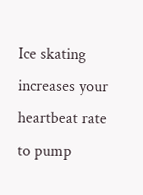Ice skating increases your heartbeat rate to pump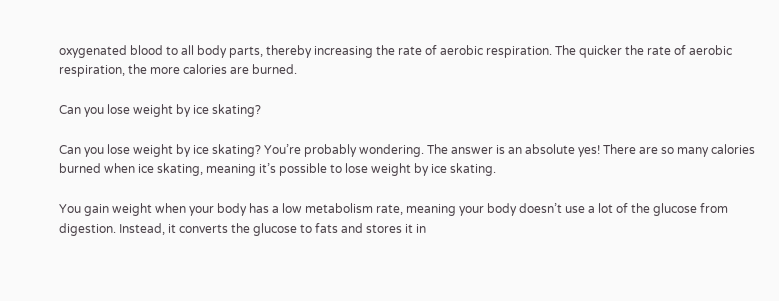oxygenated blood to all body parts, thereby increasing the rate of aerobic respiration. The quicker the rate of aerobic respiration, the more calories are burned.

Can you lose weight by ice skating?

Can you lose weight by ice skating? You’re probably wondering. The answer is an absolute yes! There are so many calories burned when ice skating, meaning it’s possible to lose weight by ice skating.

You gain weight when your body has a low metabolism rate, meaning your body doesn’t use a lot of the glucose from digestion. Instead, it converts the glucose to fats and stores it in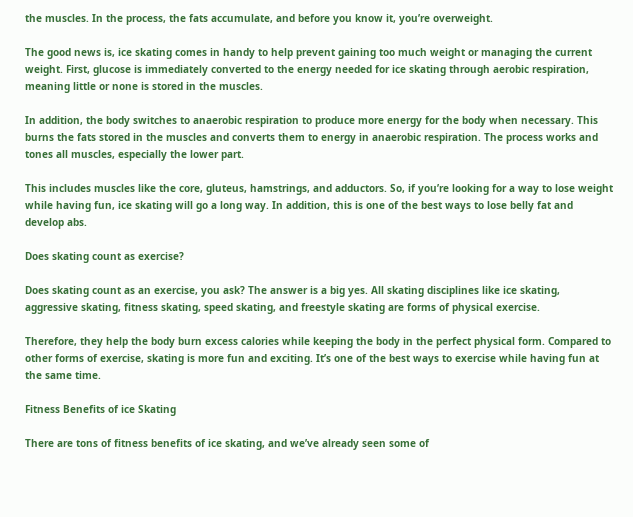the muscles. In the process, the fats accumulate, and before you know it, you’re overweight.

The good news is, ice skating comes in handy to help prevent gaining too much weight or managing the current weight. First, glucose is immediately converted to the energy needed for ice skating through aerobic respiration, meaning little or none is stored in the muscles.

In addition, the body switches to anaerobic respiration to produce more energy for the body when necessary. This burns the fats stored in the muscles and converts them to energy in anaerobic respiration. The process works and tones all muscles, especially the lower part.

This includes muscles like the core, gluteus, hamstrings, and adductors. So, if you’re looking for a way to lose weight while having fun, ice skating will go a long way. In addition, this is one of the best ways to lose belly fat and develop abs.

Does skating count as exercise?

Does skating count as an exercise, you ask? The answer is a big yes. All skating disciplines like ice skating, aggressive skating, fitness skating, speed skating, and freestyle skating are forms of physical exercise.

Therefore, they help the body burn excess calories while keeping the body in the perfect physical form. Compared to other forms of exercise, skating is more fun and exciting. It’s one of the best ways to exercise while having fun at the same time.

Fitness Benefits of ice Skating

There are tons of fitness benefits of ice skating, and we’ve already seen some of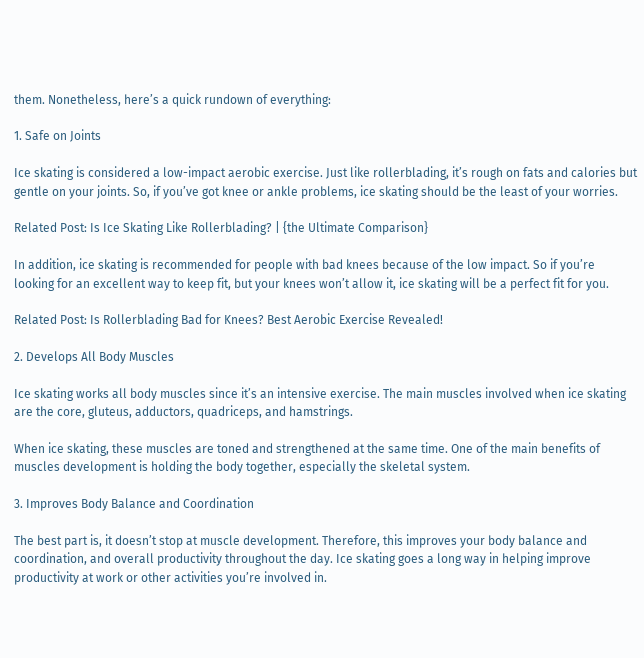them. Nonetheless, here’s a quick rundown of everything:

1. Safe on Joints

Ice skating is considered a low-impact aerobic exercise. Just like rollerblading, it’s rough on fats and calories but gentle on your joints. So, if you’ve got knee or ankle problems, ice skating should be the least of your worries.

Related Post: Is Ice Skating Like Rollerblading? | {the Ultimate Comparison}

In addition, ice skating is recommended for people with bad knees because of the low impact. So if you’re looking for an excellent way to keep fit, but your knees won’t allow it, ice skating will be a perfect fit for you.

Related Post: Is Rollerblading Bad for Knees? Best Aerobic Exercise Revealed!

2. Develops All Body Muscles

Ice skating works all body muscles since it’s an intensive exercise. The main muscles involved when ice skating are the core, gluteus, adductors, quadriceps, and hamstrings.

When ice skating, these muscles are toned and strengthened at the same time. One of the main benefits of muscles development is holding the body together, especially the skeletal system.

3. Improves Body Balance and Coordination

The best part is, it doesn’t stop at muscle development. Therefore, this improves your body balance and coordination, and overall productivity throughout the day. Ice skating goes a long way in helping improve productivity at work or other activities you’re involved in.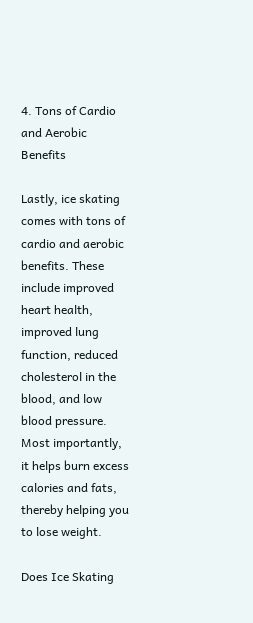4. Tons of Cardio and Aerobic Benefits

Lastly, ice skating comes with tons of cardio and aerobic benefits. These include improved heart health, improved lung function, reduced cholesterol in the blood, and low blood pressure. Most importantly, it helps burn excess calories and fats, thereby helping you to lose weight.

Does Ice Skating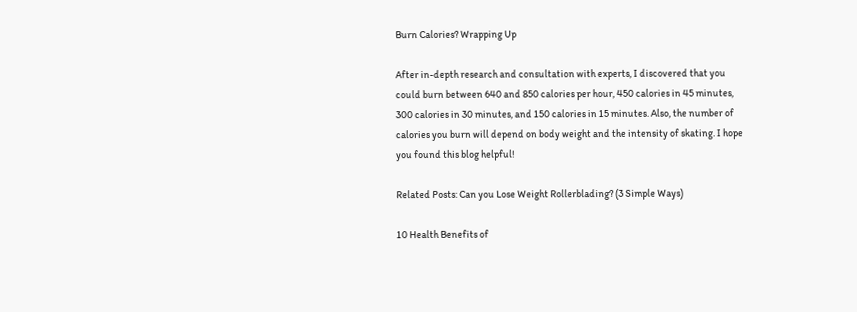Burn Calories? Wrapping Up

After in-depth research and consultation with experts, I discovered that you could burn between 640 and 850 calories per hour, 450 calories in 45 minutes, 300 calories in 30 minutes, and 150 calories in 15 minutes. Also, the number of calories you burn will depend on body weight and the intensity of skating. I hope you found this blog helpful!

Related Posts: Can you Lose Weight Rollerblading? (3 Simple Ways)

10 Health Benefits of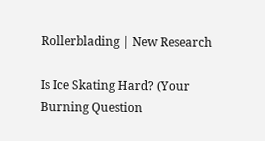Rollerblading | New Research

Is Ice Skating Hard? (Your Burning Question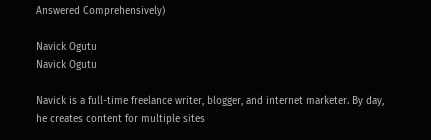Answered Comprehensively)

Navick Ogutu
Navick Ogutu

Navick is a full-time freelance writer, blogger, and internet marketer. By day, he creates content for multiple sites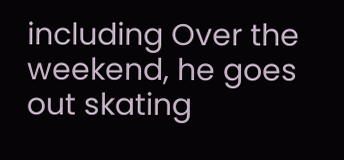including Over the weekend, he goes out skating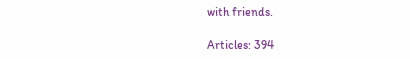with friends.

Articles: 394